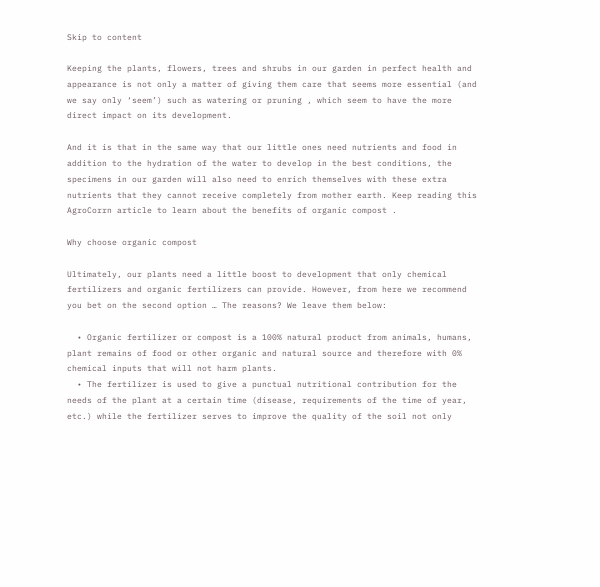Skip to content

Keeping the plants, flowers, trees and shrubs in our garden in perfect health and appearance is not only a matter of giving them care that seems more essential (and we say only ‘seem’) such as watering or pruning , which seem to have the more direct impact on its development.

And it is that in the same way that our little ones need nutrients and food in addition to the hydration of the water to develop in the best conditions, the specimens in our garden will also need to enrich themselves with these extra nutrients that they cannot receive completely from mother earth. Keep reading this AgroCorrn article to learn about the benefits of organic compost .

Why choose organic compost

Ultimately, our plants need a little boost to development that only chemical fertilizers and organic fertilizers can provide. However, from here we recommend you bet on the second option … The reasons? We leave them below:

  • Organic fertilizer or compost is a 100% natural product from animals, humans, plant remains of food or other organic and natural source and therefore with 0% chemical inputs that will not harm plants.
  • The fertilizer is used to give a punctual nutritional contribution for the needs of the plant at a certain time (disease, requirements of the time of year, etc.) while the fertilizer serves to improve the quality of the soil not only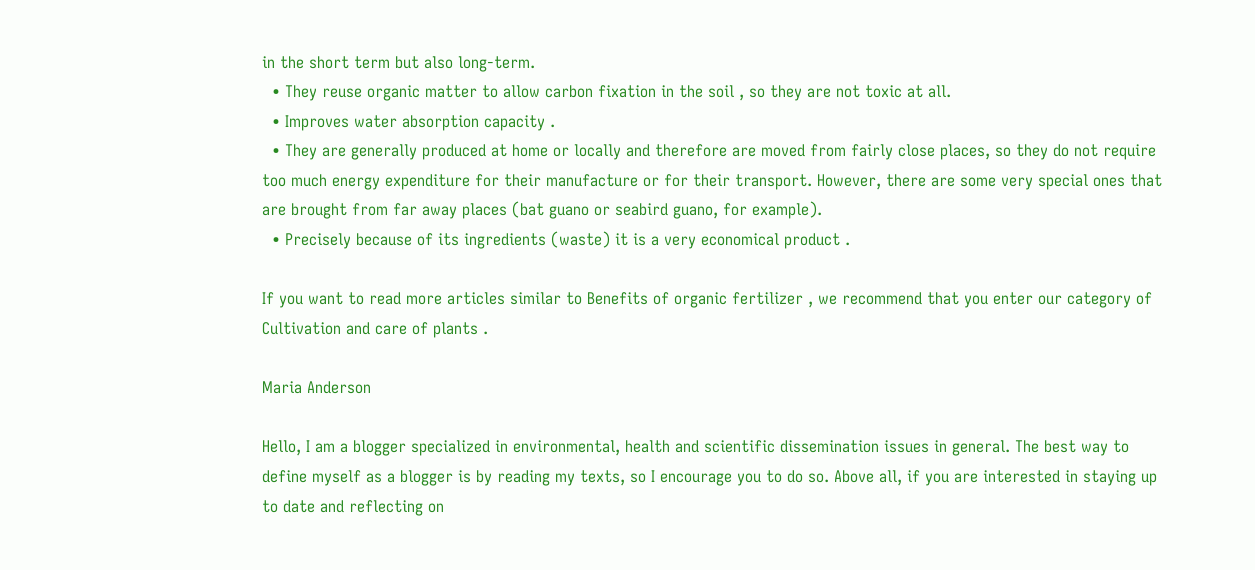in the short term but also long-term.
  • They reuse organic matter to allow carbon fixation in the soil , so they are not toxic at all.
  • Improves water absorption capacity .
  • They are generally produced at home or locally and therefore are moved from fairly close places, so they do not require too much energy expenditure for their manufacture or for their transport. However, there are some very special ones that are brought from far away places (bat guano or seabird guano, for example).
  • Precisely because of its ingredients (waste) it is a very economical product .

If you want to read more articles similar to Benefits of organic fertilizer , we recommend that you enter our category of Cultivation and care of plants .

Maria Anderson

Hello, I am a blogger specialized in environmental, health and scientific dissemination issues in general. The best way to define myself as a blogger is by reading my texts, so I encourage you to do so. Above all, if you are interested in staying up to date and reflecting on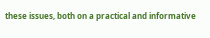these issues, both on a practical and informative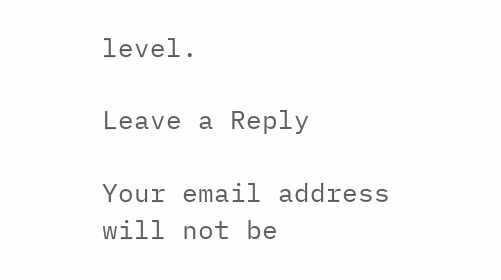level.

Leave a Reply

Your email address will not be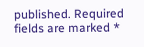published. Required fields are marked *